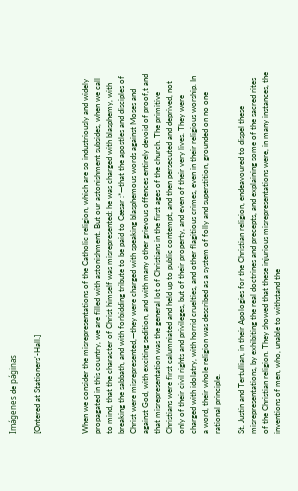Imágenes de páginas

[Ontered at Stationers'-Hall.]



When we consider the misrepresentations of the Catholic religion, which are so industriously and widely propagated in this country, we are filled with astonishment. But our astonishment subsides, when we call to mind, that the character of Christ himself was misrepresented: he was charged with blasphemy, with breaking the sabbath, and with forbidding tribute to be paid to Cæsar :*—that the apostles and disciples of Christ were misrepresented,—they were charged with speaking blasphemous words against Moses and against God, with exciting sedition, and with many other grievous offences entirely devoid of proof,t and that misrepresentation was the general lot of Christians in the first ages of the church. The primitive Christians were first calumniated and held up to public contempt, and then persecuted and deprived, not only of their civil rights and privileges, but of their property, and even of their very lives. They were charged with idolatry, with horrid cruelties, and other flagitious crimes, even in their religious worship. In a word, their whole religion was described as a system of folly and superstition, grounded on no one rational principle.

St. Justin and Tertullian, in their Apologies for the Christian religion, endeavoured to dispel these misrepresentations, by exhibiting the real doctrines and precepts, and explaining some of the sacred rites of the Christian religion. They showed that these injurious misrepresentations were, in many instances, the inventions of men, who, unable to withstand the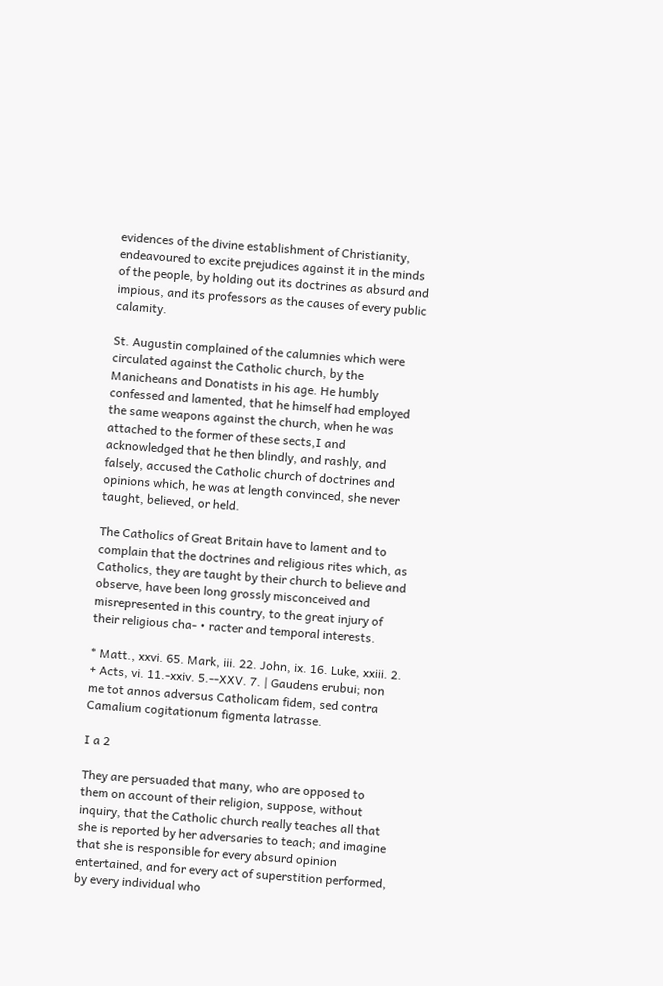evidences of the divine establishment of Christianity, endeavoured to excite prejudices against it in the minds of the people, by holding out its doctrines as absurd and impious, and its professors as the causes of every public calamity.

St. Augustin complained of the calumnies which were circulated against the Catholic church, by the Manicheans and Donatists in his age. He humbly confessed and lamented, that he himself had employed the same weapons against the church, when he was attached to the former of these sects,I and acknowledged that he then blindly, and rashly, and falsely, accused the Catholic church of doctrines and opinions which, he was at length convinced, she never taught, believed, or held.

The Catholics of Great Britain have to lament and to complain that the doctrines and religious rites which, as Catholics, they are taught by their church to believe and observe, have been long grossly misconceived and misrepresented in this country, to the great injury of their religious cha- • racter and temporal interests.

* Matt., xxvi. 65. Mark, iii. 22. John, ix. 16. Luke, xxiii. 2. + Acts, vi. 11.-xxiv. 5.--XXV. 7. | Gaudens erubui; non me tot annos adversus Catholicam fidem, sed contra Camalium cogitationum figmenta latrasse.

I a 2

They are persuaded that many, who are opposed to them on account of their religion, suppose, without inquiry, that the Catholic church really teaches all that she is reported by her adversaries to teach; and imagine that she is responsible for every absurd opinion entertained, and for every act of superstition performed, by every individual who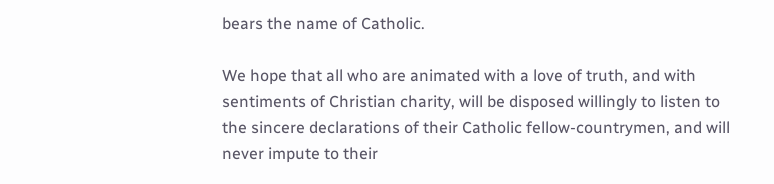bears the name of Catholic.

We hope that all who are animated with a love of truth, and with sentiments of Christian charity, will be disposed willingly to listen to the sincere declarations of their Catholic fellow-countrymen, and will never impute to their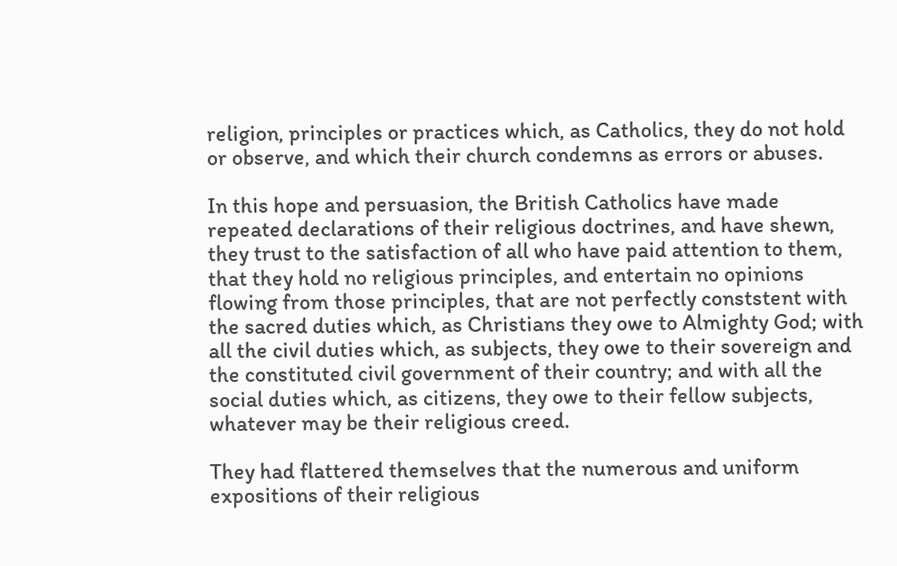religion, principles or practices which, as Catholics, they do not hold or observe, and which their church condemns as errors or abuses.

In this hope and persuasion, the British Catholics have made repeated declarations of their religious doctrines, and have shewn, they trust to the satisfaction of all who have paid attention to them, that they hold no religious principles, and entertain no opinions flowing from those principles, that are not perfectly conststent with the sacred duties which, as Christians they owe to Almighty God; with all the civil duties which, as subjects, they owe to their sovereign and the constituted civil government of their country; and with all the social duties which, as citizens, they owe to their fellow subjects, whatever may be their religious creed.

They had flattered themselves that the numerous and uniform expositions of their religious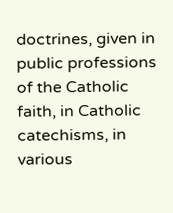doctrines, given in public professions of the Catholic faith, in Catholic catechisms, in various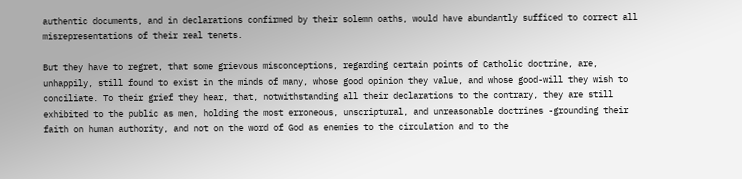authentic documents, and in declarations confirmed by their solemn oaths, would have abundantly sufficed to correct all misrepresentations of their real tenets.

But they have to regret, that some grievous misconceptions, regarding certain points of Catholic doctrine, are, unhappily, still found to exist in the minds of many, whose good opinion they value, and whose good-will they wish to conciliate. To their grief they hear, that, notwithstanding all their declarations to the contrary, they are still exhibited to the public as men, holding the most erroneous, unscriptural, and unreasonable doctrines -grounding their faith on human authority, and not on the word of God as enemies to the circulation and to the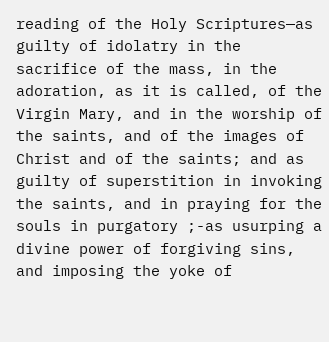reading of the Holy Scriptures—as guilty of idolatry in the sacrifice of the mass, in the adoration, as it is called, of the Virgin Mary, and in the worship of the saints, and of the images of Christ and of the saints; and as guilty of superstition in invoking the saints, and in praying for the souls in purgatory ;-as usurping a divine power of forgiving sins, and imposing the yoke of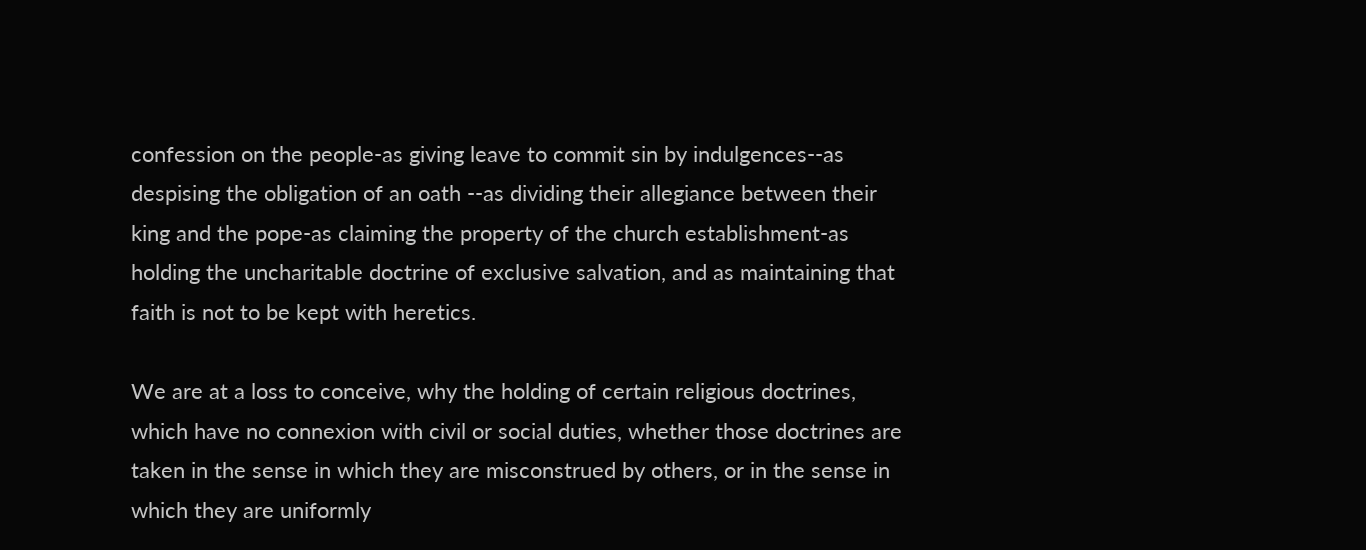confession on the people-as giving leave to commit sin by indulgences--as despising the obligation of an oath --as dividing their allegiance between their king and the pope-as claiming the property of the church establishment-as holding the uncharitable doctrine of exclusive salvation, and as maintaining that faith is not to be kept with heretics.

We are at a loss to conceive, why the holding of certain religious doctrines, which have no connexion with civil or social duties, whether those doctrines are taken in the sense in which they are misconstrued by others, or in the sense in which they are uniformly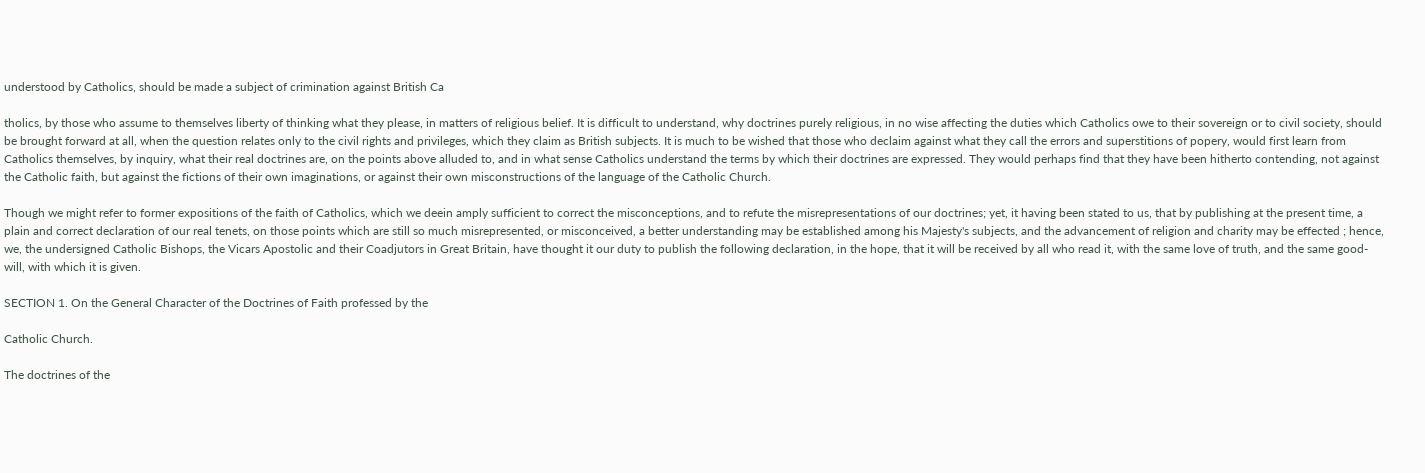understood by Catholics, should be made a subject of crimination against British Ca

tholics, by those who assume to themselves liberty of thinking what they please, in matters of religious belief. It is difficult to understand, why doctrines purely religious, in no wise affecting the duties which Catholics owe to their sovereign or to civil society, should be brought forward at all, when the question relates only to the civil rights and privileges, which they claim as British subjects. It is much to be wished that those who declaim against what they call the errors and superstitions of popery, would first learn from Catholics themselves, by inquiry, what their real doctrines are, on the points above alluded to, and in what sense Catholics understand the terms by which their doctrines are expressed. They would perhaps find that they have been hitherto contending, not against the Catholic faith, but against the fictions of their own imaginations, or against their own misconstructions of the language of the Catholic Church.

Though we might refer to former expositions of the faith of Catholics, which we deein amply sufficient to correct the misconceptions, and to refute the misrepresentations of our doctrines; yet, it having been stated to us, that by publishing at the present time, a plain and correct declaration of our real tenets, on those points which are still so much misrepresented, or misconceived, a better understanding may be established among his Majesty's subjects, and the advancement of religion and charity may be effected ; hence, we, the undersigned Catholic Bishops, the Vicars Apostolic and their Coadjutors in Great Britain, have thought it our duty to publish the following declaration, in the hope, that it will be received by all who read it, with the same love of truth, and the same good-will, with which it is given.

SECTION 1. On the General Character of the Doctrines of Faith professed by the

Catholic Church.

The doctrines of the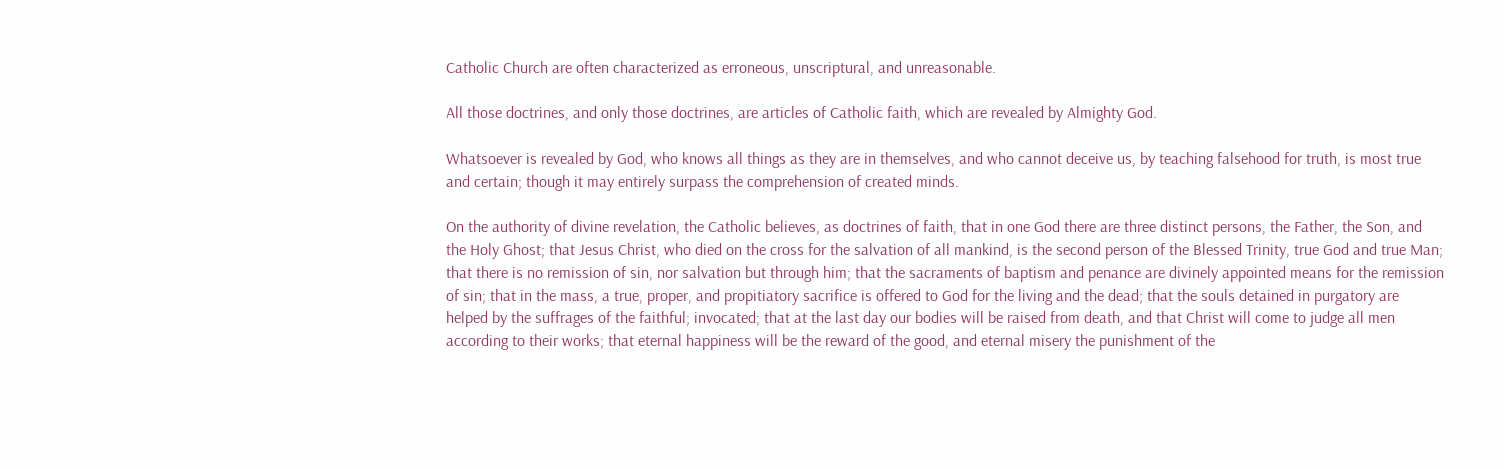Catholic Church are often characterized as erroneous, unscriptural, and unreasonable.

All those doctrines, and only those doctrines, are articles of Catholic faith, which are revealed by Almighty God.

Whatsoever is revealed by God, who knows all things as they are in themselves, and who cannot deceive us, by teaching falsehood for truth, is most true and certain; though it may entirely surpass the comprehension of created minds.

On the authority of divine revelation, the Catholic believes, as doctrines of faith, that in one God there are three distinct persons, the Father, the Son, and the Holy Ghost; that Jesus Christ, who died on the cross for the salvation of all mankind, is the second person of the Blessed Trinity, true God and true Man; that there is no remission of sin, nor salvation but through him; that the sacraments of baptism and penance are divinely appointed means for the remission of sin; that in the mass, a true, proper, and propitiatory sacrifice is offered to God for the living and the dead; that the souls detained in purgatory are helped by the suffrages of the faithful; invocated; that at the last day our bodies will be raised from death, and that Christ will come to judge all men according to their works; that eternal happiness will be the reward of the good, and eternal misery the punishment of the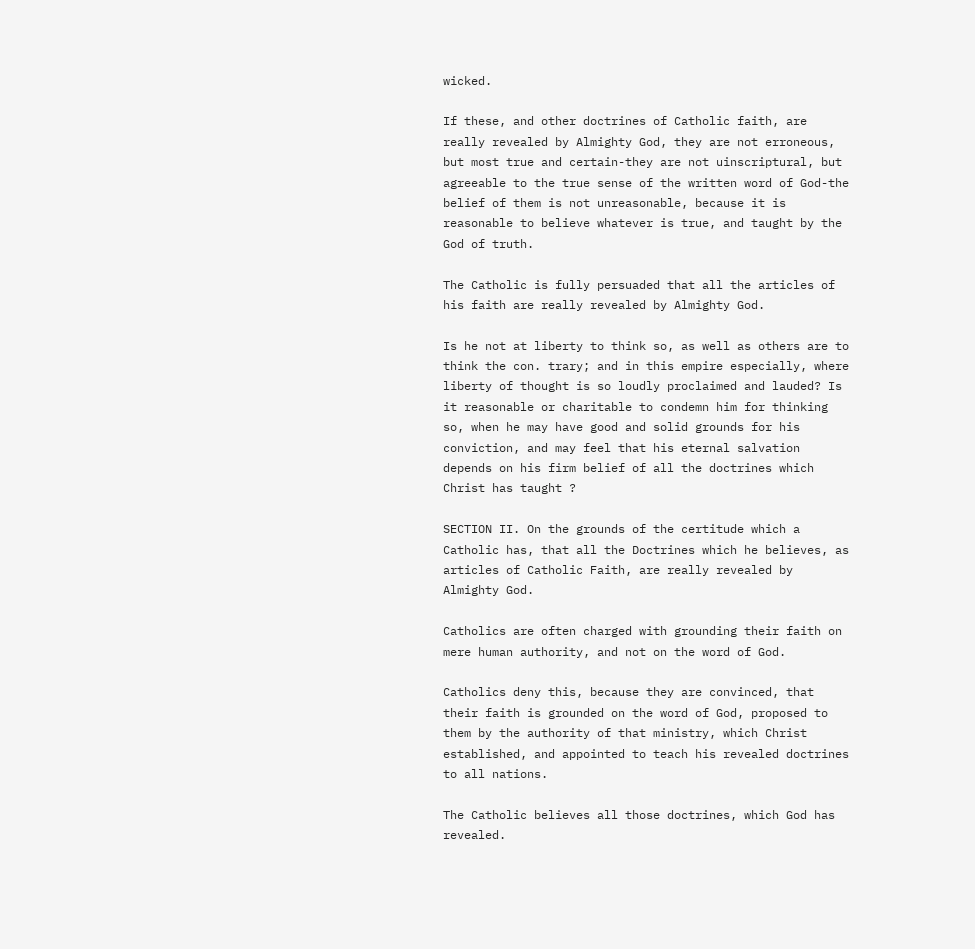wicked.

If these, and other doctrines of Catholic faith, are really revealed by Almighty God, they are not erroneous, but most true and certain-they are not uinscriptural, but agreeable to the true sense of the written word of God-the belief of them is not unreasonable, because it is reasonable to believe whatever is true, and taught by the God of truth.

The Catholic is fully persuaded that all the articles of his faith are really revealed by Almighty God.

Is he not at liberty to think so, as well as others are to think the con. trary; and in this empire especially, where liberty of thought is so loudly proclaimed and lauded? Is it reasonable or charitable to condemn him for thinking so, when he may have good and solid grounds for his conviction, and may feel that his eternal salvation depends on his firm belief of all the doctrines which Christ has taught ?

SECTION II. On the grounds of the certitude which a Catholic has, that all the Doctrines which he believes, as articles of Catholic Faith, are really revealed by Almighty God.

Catholics are often charged with grounding their faith on mere human authority, and not on the word of God.

Catholics deny this, because they are convinced, that their faith is grounded on the word of God, proposed to them by the authority of that ministry, which Christ established, and appointed to teach his revealed doctrines to all nations.

The Catholic believes all those doctrines, which God has revealed.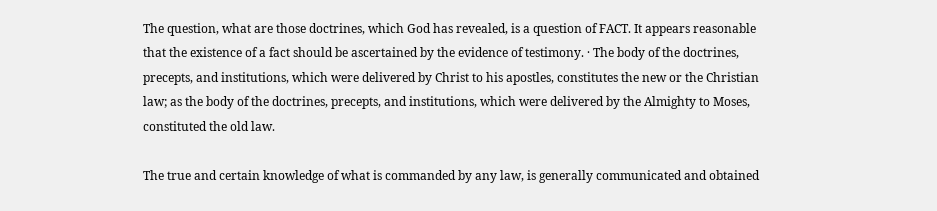The question, what are those doctrines, which God has revealed, is a question of FACT. It appears reasonable that the existence of a fact should be ascertained by the evidence of testimony. · The body of the doctrines, precepts, and institutions, which were delivered by Christ to his apostles, constitutes the new or the Christian law; as the body of the doctrines, precepts, and institutions, which were delivered by the Almighty to Moses, constituted the old law.

The true and certain knowledge of what is commanded by any law, is generally communicated and obtained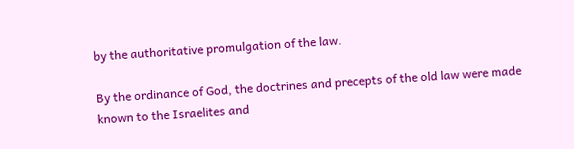by the authoritative promulgation of the law.

By the ordinance of God, the doctrines and precepts of the old law were made known to the Israelites and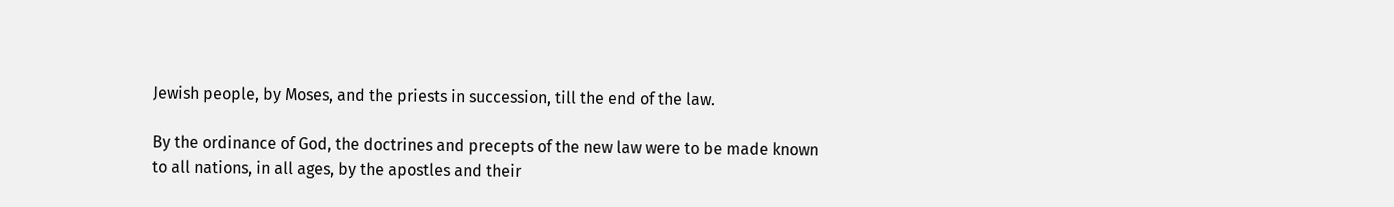Jewish people, by Moses, and the priests in succession, till the end of the law.

By the ordinance of God, the doctrines and precepts of the new law were to be made known to all nations, in all ages, by the apostles and their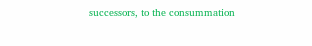successors, to the consummation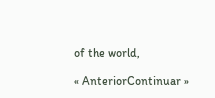of the world,

« AnteriorContinuar »